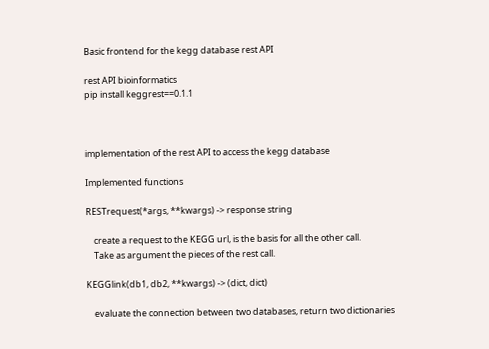Basic frontend for the kegg database rest API

rest API bioinformatics
pip install keggrest==0.1.1



implementation of the rest API to access the kegg database

Implemented functions

RESTrequest(*args, **kwargs) -> response string

    create a request to the KEGG url, is the basis for all the other call.
    Take as argument the pieces of the rest call.

KEGGlink(db1, db2, **kwargs) -> (dict, dict)

    evaluate the connection between two databases, return two dictionaries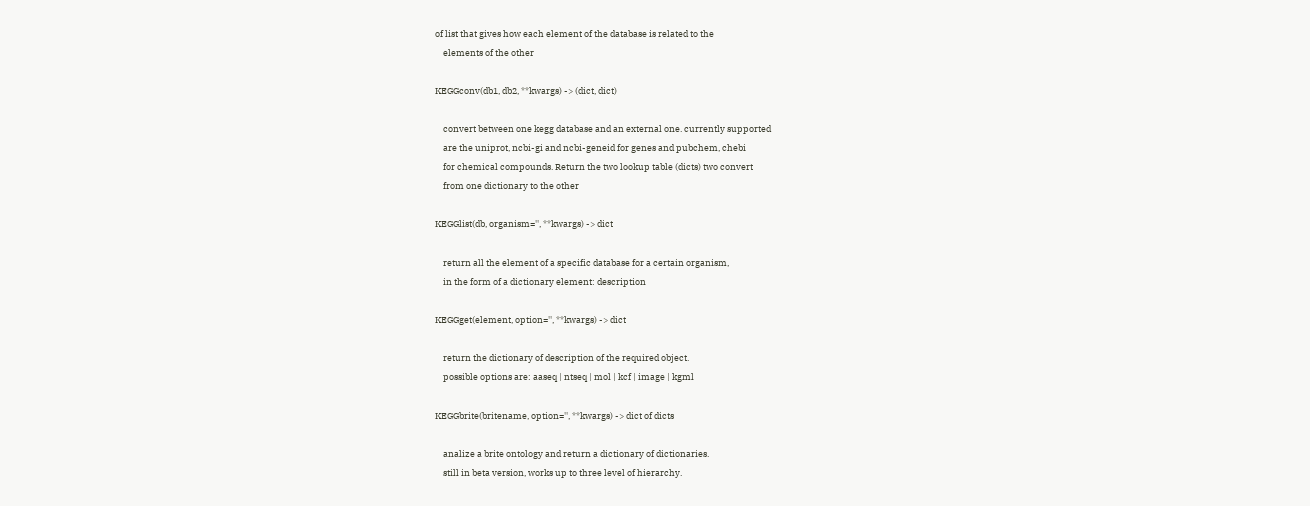of list that gives how each element of the database is related to the
    elements of the other

KEGGconv(db1, db2, **kwargs) -> (dict, dict)

    convert between one kegg database and an external one. currently supported
    are the uniprot, ncbi-gi and ncbi-geneid for genes and pubchem, chebi
    for chemical compounds. Return the two lookup table (dicts) two convert
    from one dictionary to the other

KEGGlist(db, organism='', **kwargs) -> dict

    return all the element of a specific database for a certain organism,
    in the form of a dictionary element: description

KEGGget(element, option='', **kwargs) -> dict

    return the dictionary of description of the required object.
    possible options are: aaseq | ntseq | mol | kcf | image | kgml

KEGGbrite(britename, option='', **kwargs) -> dict of dicts

    analize a brite ontology and return a dictionary of dictionaries.
    still in beta version, works up to three level of hierarchy.